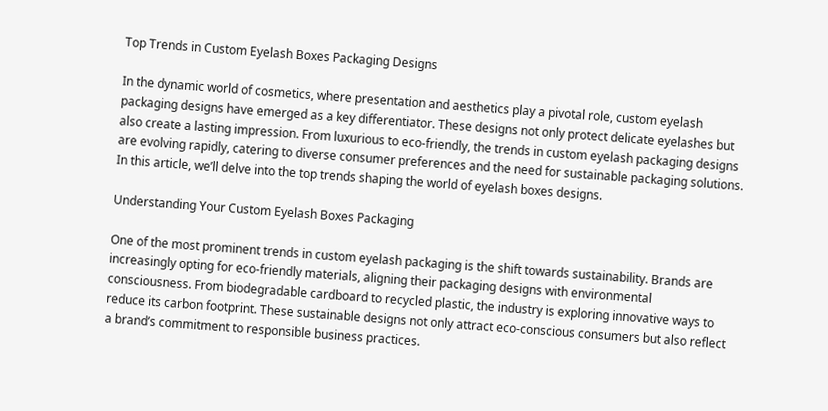Top Trends in Custom Eyelash Boxes Packaging Designs

In the dynamic world of cosmetics, where presentation and aesthetics play a pivotal role, custom eyelash packaging designs have emerged as a key differentiator. These designs not only protect delicate eyelashes but also create a lasting impression. From luxurious to eco-friendly, the trends in custom eyelash packaging designs are evolving rapidly, catering to diverse consumer preferences and the need for sustainable packaging solutions. In this article, we’ll delve into the top trends shaping the world of eyelash boxes designs.

Understanding Your Custom Eyelash Boxes Packaging

One of the most prominent trends in custom eyelash packaging is the shift towards sustainability. Brands are increasingly opting for eco-friendly materials, aligning their packaging designs with environmental consciousness. From biodegradable cardboard to recycled plastic, the industry is exploring innovative ways to reduce its carbon footprint. These sustainable designs not only attract eco-conscious consumers but also reflect a brand’s commitment to responsible business practices.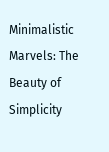Minimalistic Marvels: The Beauty of Simplicity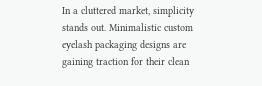In a cluttered market, simplicity stands out. Minimalistic custom eyelash packaging designs are gaining traction for their clean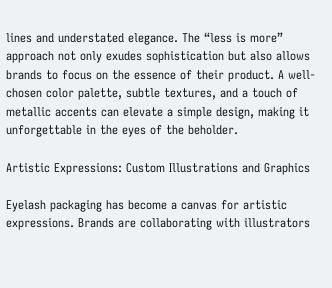lines and understated elegance. The “less is more” approach not only exudes sophistication but also allows brands to focus on the essence of their product. A well-chosen color palette, subtle textures, and a touch of metallic accents can elevate a simple design, making it unforgettable in the eyes of the beholder.

Artistic Expressions: Custom Illustrations and Graphics

Eyelash packaging has become a canvas for artistic expressions. Brands are collaborating with illustrators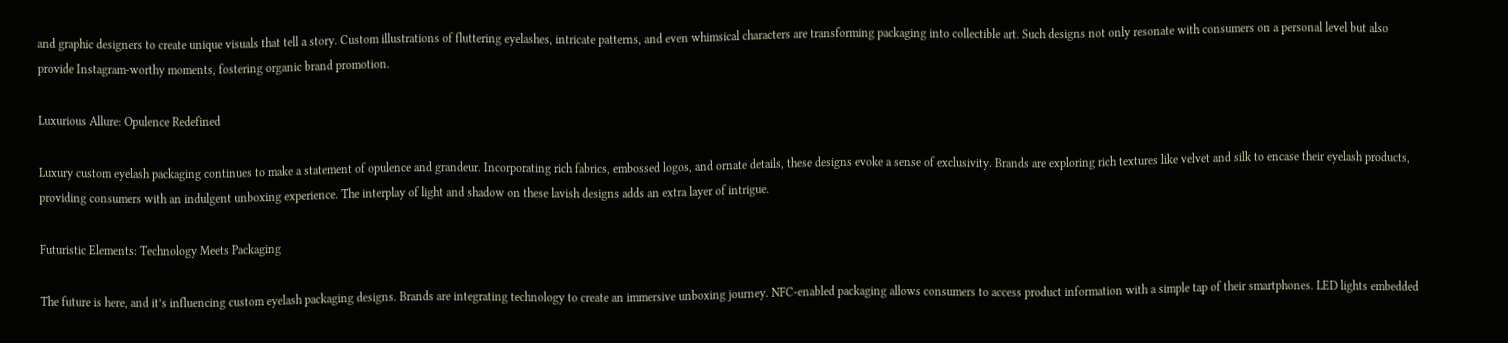and graphic designers to create unique visuals that tell a story. Custom illustrations of fluttering eyelashes, intricate patterns, and even whimsical characters are transforming packaging into collectible art. Such designs not only resonate with consumers on a personal level but also provide Instagram-worthy moments, fostering organic brand promotion.

Luxurious Allure: Opulence Redefined

Luxury custom eyelash packaging continues to make a statement of opulence and grandeur. Incorporating rich fabrics, embossed logos, and ornate details, these designs evoke a sense of exclusivity. Brands are exploring rich textures like velvet and silk to encase their eyelash products, providing consumers with an indulgent unboxing experience. The interplay of light and shadow on these lavish designs adds an extra layer of intrigue.

Futuristic Elements: Technology Meets Packaging

The future is here, and it’s influencing custom eyelash packaging designs. Brands are integrating technology to create an immersive unboxing journey. NFC-enabled packaging allows consumers to access product information with a simple tap of their smartphones. LED lights embedded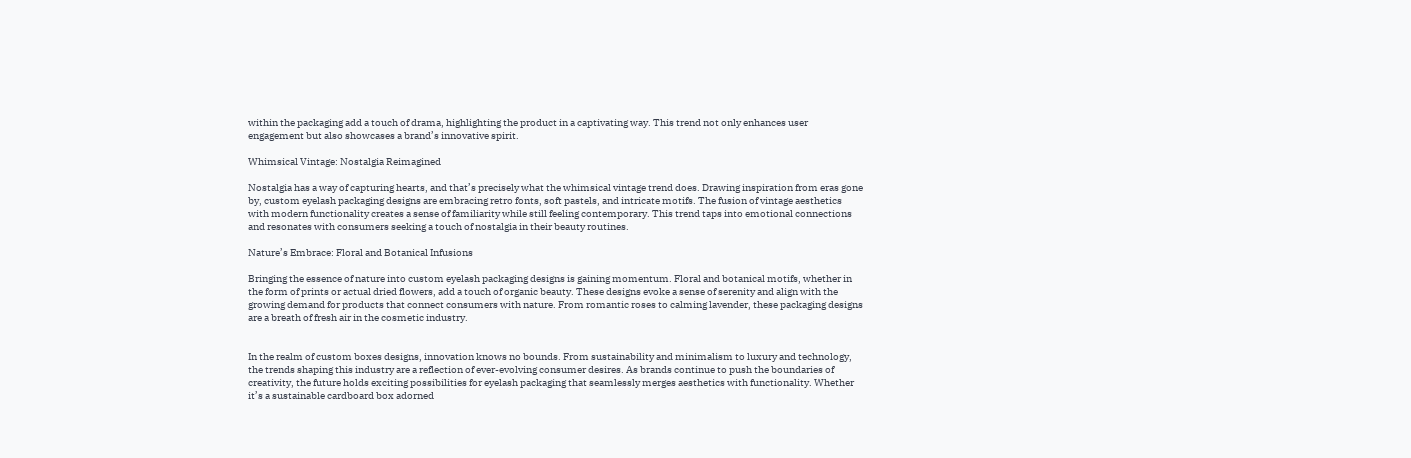within the packaging add a touch of drama, highlighting the product in a captivating way. This trend not only enhances user engagement but also showcases a brand’s innovative spirit.

Whimsical Vintage: Nostalgia Reimagined

Nostalgia has a way of capturing hearts, and that’s precisely what the whimsical vintage trend does. Drawing inspiration from eras gone by, custom eyelash packaging designs are embracing retro fonts, soft pastels, and intricate motifs. The fusion of vintage aesthetics with modern functionality creates a sense of familiarity while still feeling contemporary. This trend taps into emotional connections and resonates with consumers seeking a touch of nostalgia in their beauty routines.

Nature’s Embrace: Floral and Botanical Infusions

Bringing the essence of nature into custom eyelash packaging designs is gaining momentum. Floral and botanical motifs, whether in the form of prints or actual dried flowers, add a touch of organic beauty. These designs evoke a sense of serenity and align with the growing demand for products that connect consumers with nature. From romantic roses to calming lavender, these packaging designs are a breath of fresh air in the cosmetic industry.


In the realm of custom boxes designs, innovation knows no bounds. From sustainability and minimalism to luxury and technology, the trends shaping this industry are a reflection of ever-evolving consumer desires. As brands continue to push the boundaries of creativity, the future holds exciting possibilities for eyelash packaging that seamlessly merges aesthetics with functionality. Whether it’s a sustainable cardboard box adorned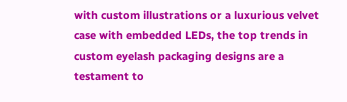with custom illustrations or a luxurious velvet case with embedded LEDs, the top trends in custom eyelash packaging designs are a testament to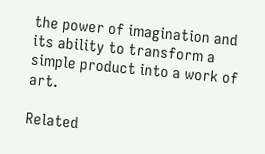the power of imagination and its ability to transform a simple product into a work of art.

Related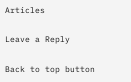Articles

Leave a Reply

Back to top button